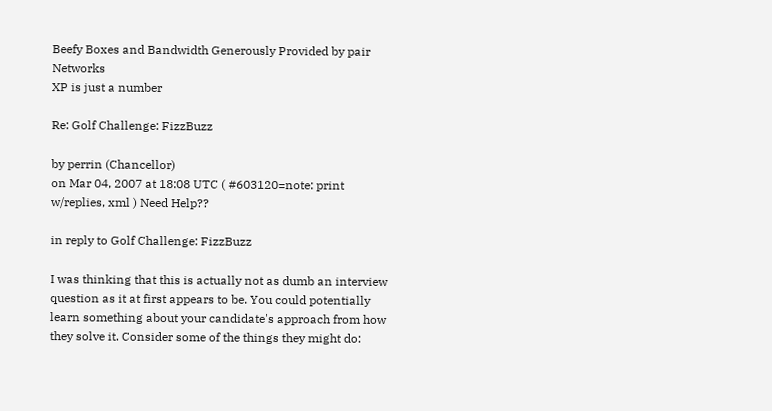Beefy Boxes and Bandwidth Generously Provided by pair Networks
XP is just a number

Re: Golf Challenge: FizzBuzz

by perrin (Chancellor)
on Mar 04, 2007 at 18:08 UTC ( #603120=note: print w/replies, xml ) Need Help??

in reply to Golf Challenge: FizzBuzz

I was thinking that this is actually not as dumb an interview question as it at first appears to be. You could potentially learn something about your candidate's approach from how they solve it. Consider some of the things they might do: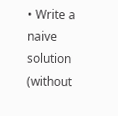• Write a naive solution (without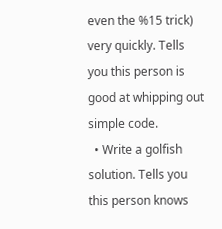even the %15 trick) very quickly. Tells you this person is good at whipping out simple code.
  • Write a golfish solution. Tells you this person knows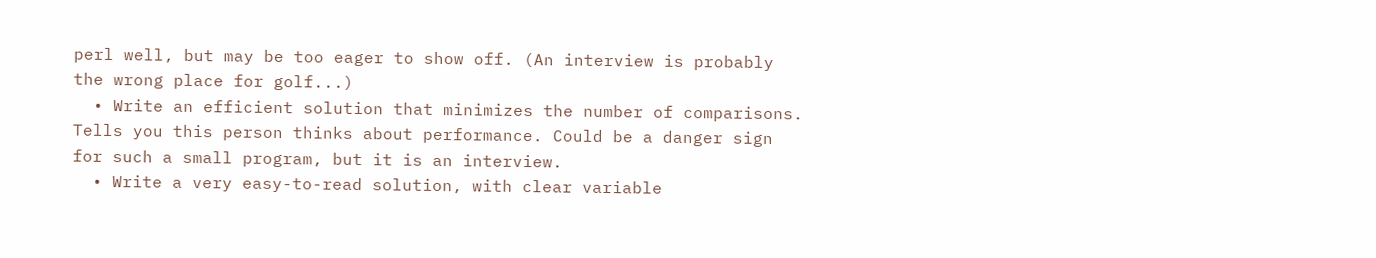perl well, but may be too eager to show off. (An interview is probably the wrong place for golf...)
  • Write an efficient solution that minimizes the number of comparisons. Tells you this person thinks about performance. Could be a danger sign for such a small program, but it is an interview.
  • Write a very easy-to-read solution, with clear variable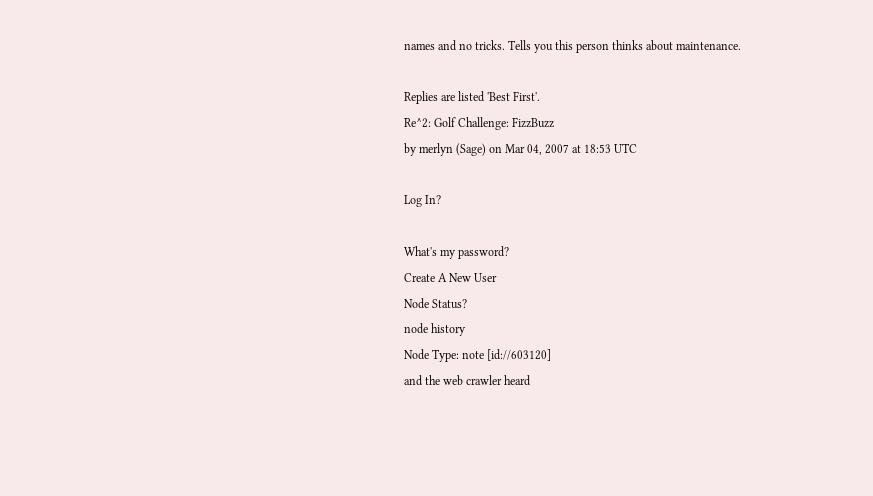names and no tricks. Tells you this person thinks about maintenance.

Replies are listed 'Best First'.
Re^2: Golf Challenge: FizzBuzz
by merlyn (Sage) on Mar 04, 2007 at 18:53 UTC

Log In?

What's my password?
Create A New User
Node Status?
node history
Node Type: note [id://603120]
and the web crawler heard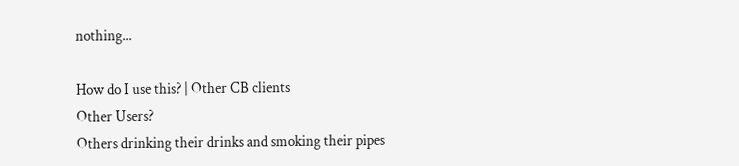nothing...

How do I use this? | Other CB clients
Other Users?
Others drinking their drinks and smoking their pipes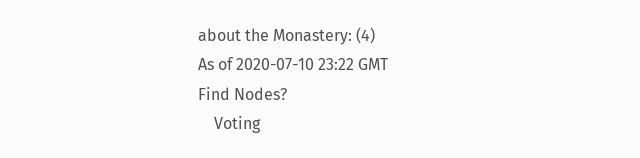about the Monastery: (4)
As of 2020-07-10 23:22 GMT
Find Nodes?
    Voting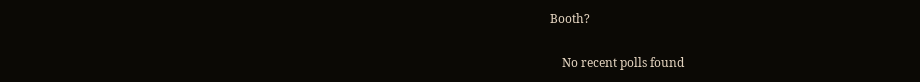Booth?

    No recent polls found